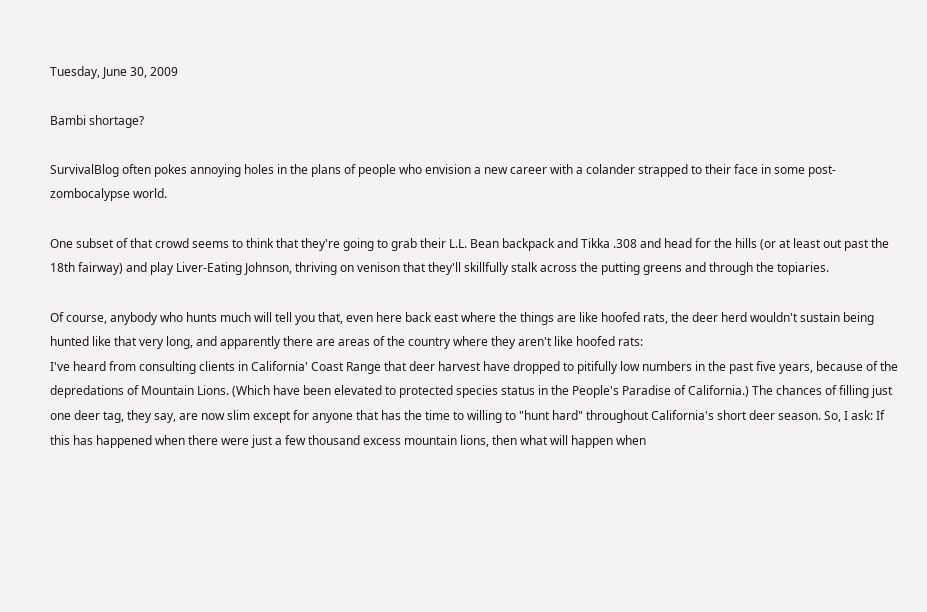Tuesday, June 30, 2009

Bambi shortage?

SurvivalBlog often pokes annoying holes in the plans of people who envision a new career with a colander strapped to their face in some post-zombocalypse world.

One subset of that crowd seems to think that they're going to grab their L.L. Bean backpack and Tikka .308 and head for the hills (or at least out past the 18th fairway) and play Liver-Eating Johnson, thriving on venison that they'll skillfully stalk across the putting greens and through the topiaries.

Of course, anybody who hunts much will tell you that, even here back east where the things are like hoofed rats, the deer herd wouldn't sustain being hunted like that very long, and apparently there are areas of the country where they aren't like hoofed rats:
I've heard from consulting clients in California' Coast Range that deer harvest have dropped to pitifully low numbers in the past five years, because of the depredations of Mountain Lions. (Which have been elevated to protected species status in the People's Paradise of California.) The chances of filling just one deer tag, they say, are now slim except for anyone that has the time to willing to "hunt hard" throughout California's short deer season. So, I ask: If this has happened when there were just a few thousand excess mountain lions, then what will happen when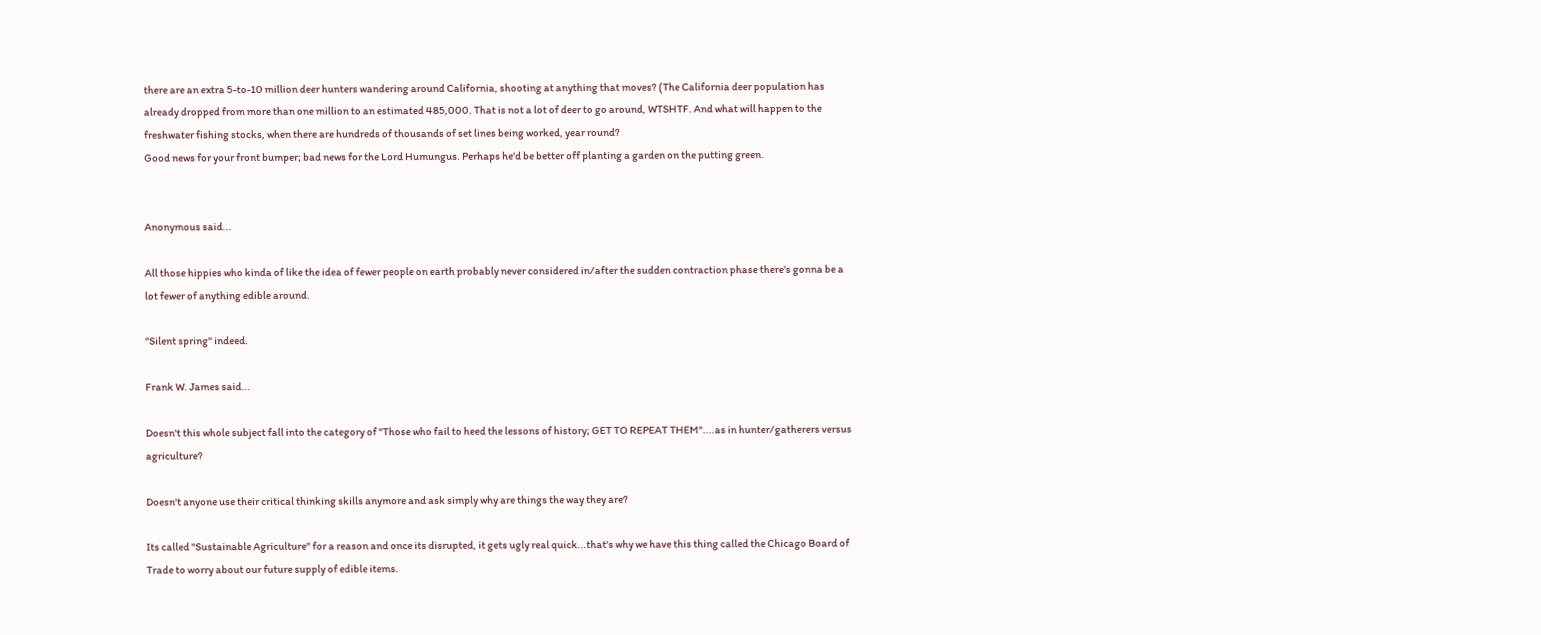there are an extra 5-to-10 million deer hunters wandering around California, shooting at anything that moves? (The California deer population has already dropped from more than one million to an estimated 485,000. That is not a lot of deer to go around, WTSHTF. And what will happen to the freshwater fishing stocks, when there are hundreds of thousands of set lines being worked, year round?
Good news for your front bumper; bad news for the Lord Humungus. Perhaps he'd be better off planting a garden on the putting green.


Anonymous said...

All those hippies who kinda of like the idea of fewer people on earth probably never considered in/after the sudden contraction phase there's gonna be a lot fewer of anything edible around.

"Silent spring" indeed.

Frank W. James said...

Doesn't this whole subject fall into the category of "Those who fail to heed the lessons of history; GET TO REPEAT THEM"....as in hunter/gatherers versus agriculture?

Doesn't anyone use their critical thinking skills anymore and ask simply why are things the way they are?

Its called "Sustainable Agriculture" for a reason and once its disrupted, it gets ugly real quick...that's why we have this thing called the Chicago Board of Trade to worry about our future supply of edible items.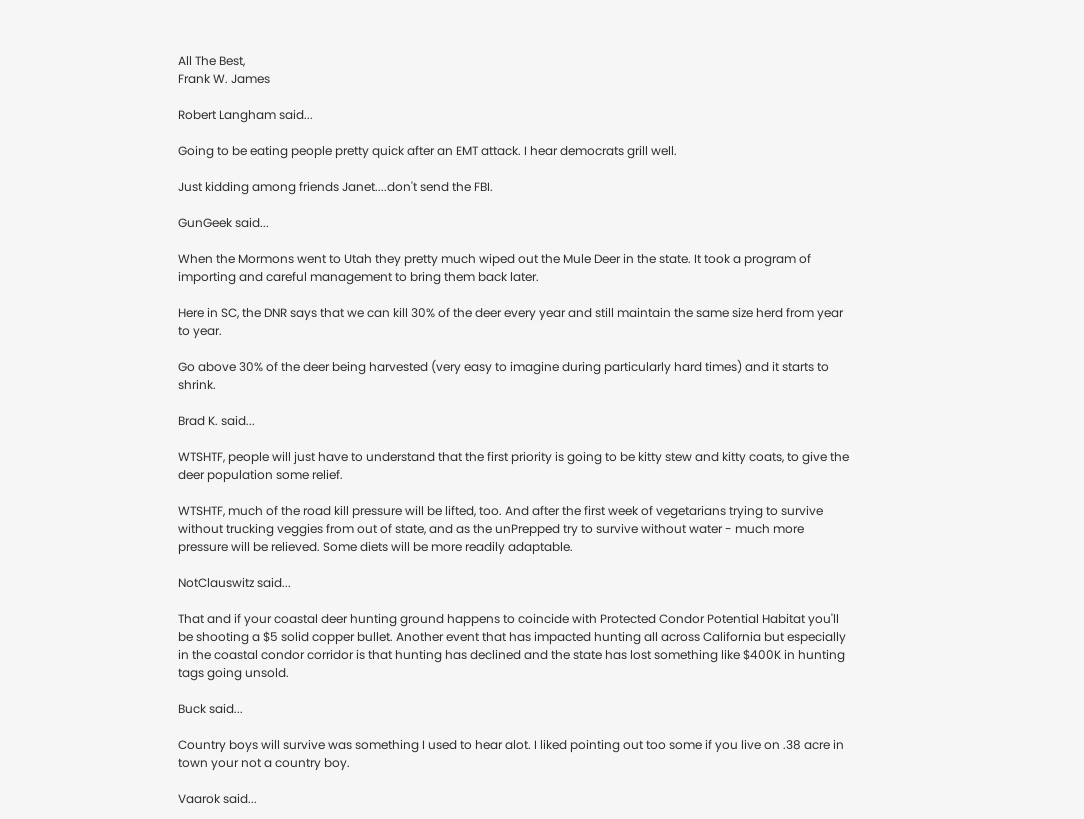All The Best,
Frank W. James

Robert Langham said...

Going to be eating people pretty quick after an EMT attack. I hear democrats grill well.

Just kidding among friends Janet....don't send the FBI.

GunGeek said...

When the Mormons went to Utah they pretty much wiped out the Mule Deer in the state. It took a program of importing and careful management to bring them back later.

Here in SC, the DNR says that we can kill 30% of the deer every year and still maintain the same size herd from year to year.

Go above 30% of the deer being harvested (very easy to imagine during particularly hard times) and it starts to shrink.

Brad K. said...

WTSHTF, people will just have to understand that the first priority is going to be kitty stew and kitty coats, to give the deer population some relief.

WTSHTF, much of the road kill pressure will be lifted, too. And after the first week of vegetarians trying to survive without trucking veggies from out of state, and as the unPrepped try to survive without water - much more pressure will be relieved. Some diets will be more readily adaptable.

NotClauswitz said...

That and if your coastal deer hunting ground happens to coincide with Protected Condor Potential Habitat you'll be shooting a $5 solid copper bullet. Another event that has impacted hunting all across California but especially in the coastal condor corridor is that hunting has declined and the state has lost something like $400K in hunting tags going unsold.

Buck said...

Country boys will survive was something I used to hear alot. I liked pointing out too some if you live on .38 acre in town your not a country boy.

Vaarok said...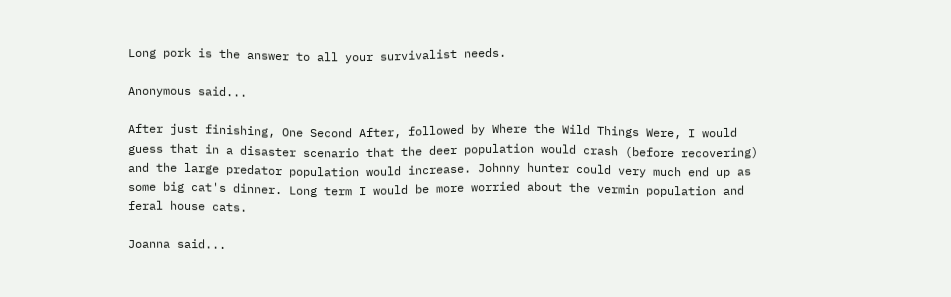Long pork is the answer to all your survivalist needs.

Anonymous said...

After just finishing, One Second After, followed by Where the Wild Things Were, I would guess that in a disaster scenario that the deer population would crash (before recovering) and the large predator population would increase. Johnny hunter could very much end up as some big cat's dinner. Long term I would be more worried about the vermin population and feral house cats.

Joanna said...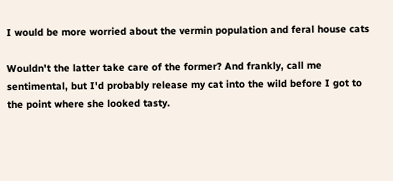I would be more worried about the vermin population and feral house cats

Wouldn't the latter take care of the former? And frankly, call me sentimental, but I'd probably release my cat into the wild before I got to the point where she looked tasty.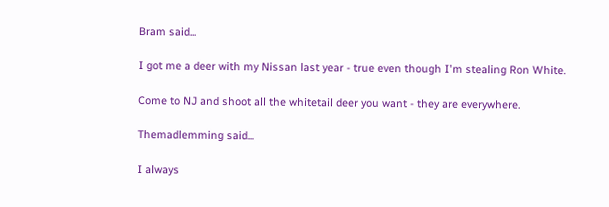Bram said...

I got me a deer with my Nissan last year - true even though I'm stealing Ron White.

Come to NJ and shoot all the whitetail deer you want - they are everywhere.

Themadlemming said...

I always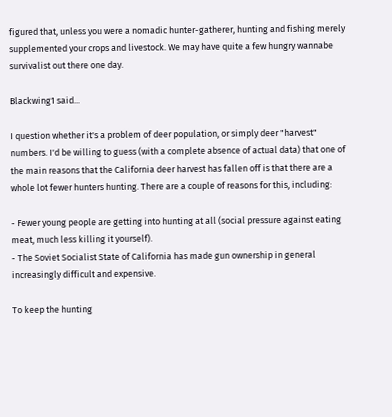figured that, unless you were a nomadic hunter-gatherer, hunting and fishing merely supplemented your crops and livestock. We may have quite a few hungry wannabe survivalist out there one day.

Blackwing1 said...

I question whether it's a problem of deer population, or simply deer "harvest" numbers. I'd be willing to guess (with a complete absence of actual data) that one of the main reasons that the California deer harvest has fallen off is that there are a whole lot fewer hunters hunting. There are a couple of reasons for this, including:

- Fewer young people are getting into hunting at all (social pressure against eating meat, much less killing it yourself).
- The Soviet Socialist State of California has made gun ownership in general increasingly difficult and expensive.

To keep the hunting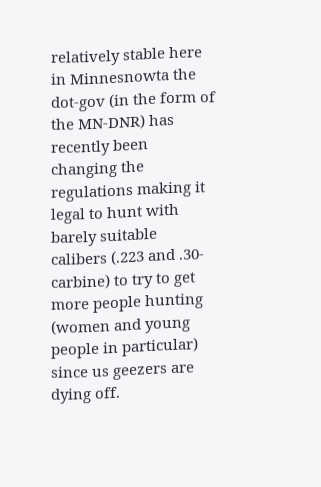relatively stable here in Minnesnowta the dot-gov (in the form of the MN-DNR) has recently been changing the regulations making it legal to hunt with barely suitable calibers (.223 and .30-carbine) to try to get more people hunting (women and young people in particular) since us geezers are dying off.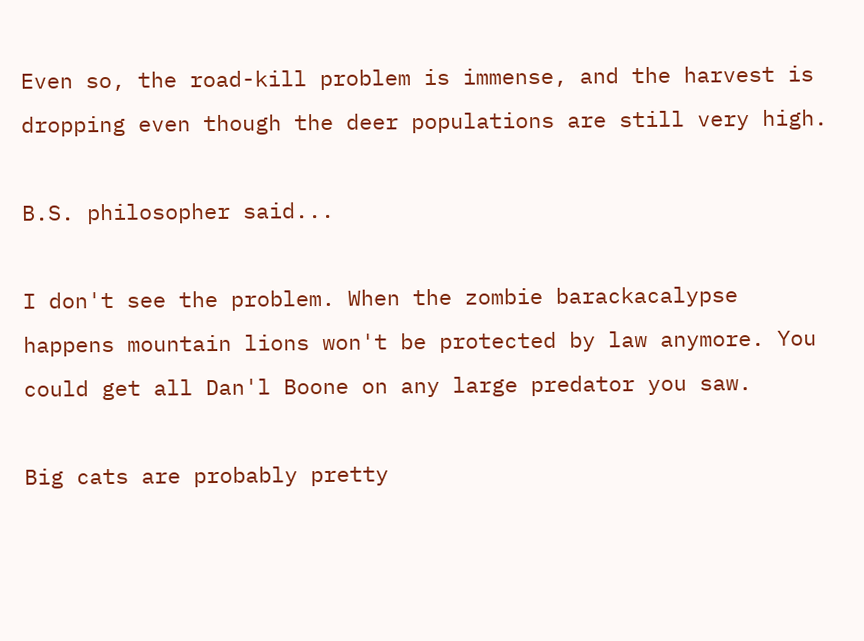Even so, the road-kill problem is immense, and the harvest is dropping even though the deer populations are still very high.

B.S. philosopher said...

I don't see the problem. When the zombie barackacalypse happens mountain lions won't be protected by law anymore. You could get all Dan'l Boone on any large predator you saw.

Big cats are probably pretty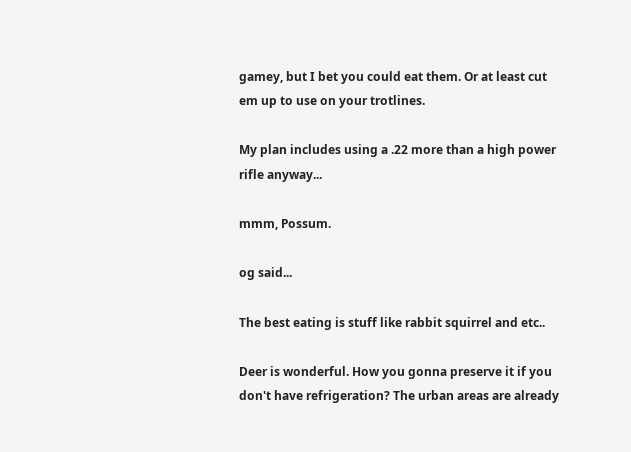gamey, but I bet you could eat them. Or at least cut em up to use on your trotlines.

My plan includes using a .22 more than a high power rifle anyway...

mmm, Possum.

og said...

The best eating is stuff like rabbit squirrel and etc..

Deer is wonderful. How you gonna preserve it if you don't have refrigeration? The urban areas are already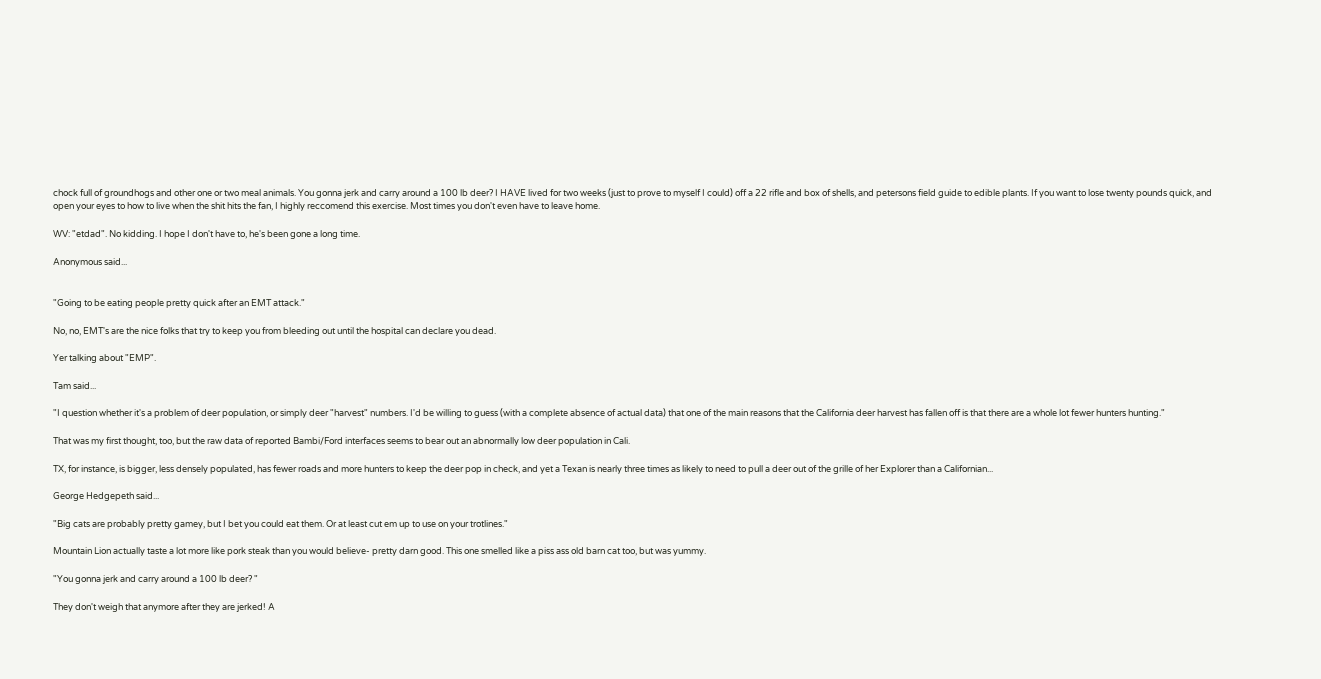chock full of groundhogs and other one or two meal animals. You gonna jerk and carry around a 100 lb deer? I HAVE lived for two weeks (just to prove to myself I could) off a 22 rifle and box of shells, and petersons field guide to edible plants. If you want to lose twenty pounds quick, and open your eyes to how to live when the shit hits the fan, I highly reccomend this exercise. Most times you don't even have to leave home.

WV: "etdad". No kidding. I hope I don't have to, he's been gone a long time.

Anonymous said...


"Going to be eating people pretty quick after an EMT attack."

No, no, EMT's are the nice folks that try to keep you from bleeding out until the hospital can declare you dead.

Yer talking about "EMP".

Tam said...

"I question whether it's a problem of deer population, or simply deer "harvest" numbers. I'd be willing to guess (with a complete absence of actual data) that one of the main reasons that the California deer harvest has fallen off is that there are a whole lot fewer hunters hunting."

That was my first thought, too, but the raw data of reported Bambi/Ford interfaces seems to bear out an abnormally low deer population in Cali.

TX, for instance, is bigger, less densely populated, has fewer roads and more hunters to keep the deer pop in check, and yet a Texan is nearly three times as likely to need to pull a deer out of the grille of her Explorer than a Californian...

George Hedgepeth said...

"Big cats are probably pretty gamey, but I bet you could eat them. Or at least cut em up to use on your trotlines."

Mountain Lion actually taste a lot more like pork steak than you would believe- pretty darn good. This one smelled like a piss ass old barn cat too, but was yummy.

"You gonna jerk and carry around a 100 lb deer? "

They don't weigh that anymore after they are jerked! A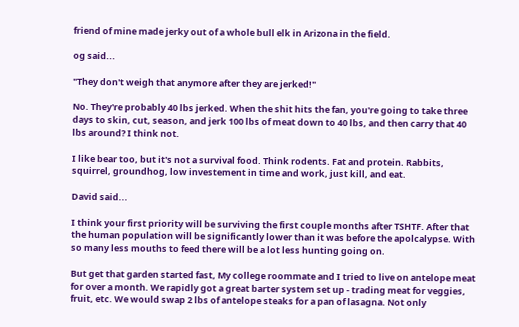friend of mine made jerky out of a whole bull elk in Arizona in the field.

og said...

"They don't weigh that anymore after they are jerked!"

No. They're probably 40 lbs jerked. When the shit hits the fan, you're going to take three days to skin, cut, season, and jerk 100 lbs of meat down to 40 lbs, and then carry that 40 lbs around? I think not.

I like bear too, but it's not a survival food. Think rodents. Fat and protein. Rabbits, squirrel, groundhog, low investement in time and work, just kill, and eat.

David said...

I think your first priority will be surviving the first couple months after TSHTF. After that the human population will be significantly lower than it was before the apolcalypse. With so many less mouths to feed there will be a lot less hunting going on.

But get that garden started fast, My college roommate and I tried to live on antelope meat for over a month. We rapidly got a great barter system set up - trading meat for veggies, fruit, etc. We would swap 2 lbs of antelope steaks for a pan of lasagna. Not only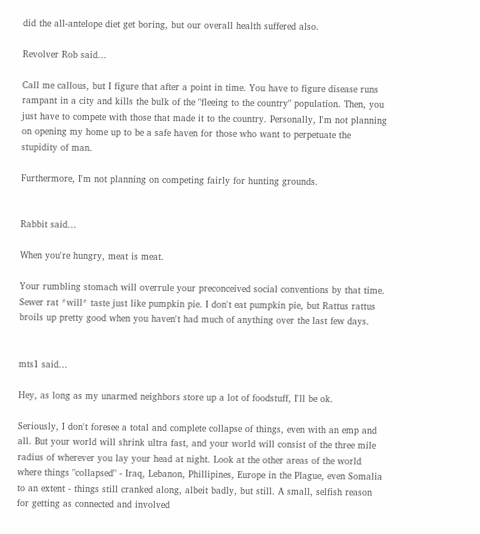did the all-antelope diet get boring, but our overall health suffered also.

Revolver Rob said...

Call me callous, but I figure that after a point in time. You have to figure disease runs rampant in a city and kills the bulk of the "fleeing to the country" population. Then, you just have to compete with those that made it to the country. Personally, I'm not planning on opening my home up to be a safe haven for those who want to perpetuate the stupidity of man.

Furthermore, I'm not planning on competing fairly for hunting grounds.


Rabbit said...

When you're hungry, meat is meat.

Your rumbling stomach will overrule your preconceived social conventions by that time. Sewer rat *will* taste just like pumpkin pie. I don't eat pumpkin pie, but Rattus rattus broils up pretty good when you haven't had much of anything over the last few days.


mts1 said...

Hey, as long as my unarmed neighbors store up a lot of foodstuff, I'll be ok.

Seriously, I don't foresee a total and complete collapse of things, even with an emp and all. But your world will shrink ultra fast, and your world will consist of the three mile radius of wherever you lay your head at night. Look at the other areas of the world where things "collapsed" - Iraq, Lebanon, Phillipines, Europe in the Plague, even Somalia to an extent - things still cranked along, albeit badly, but still. A small, selfish reason for getting as connected and involved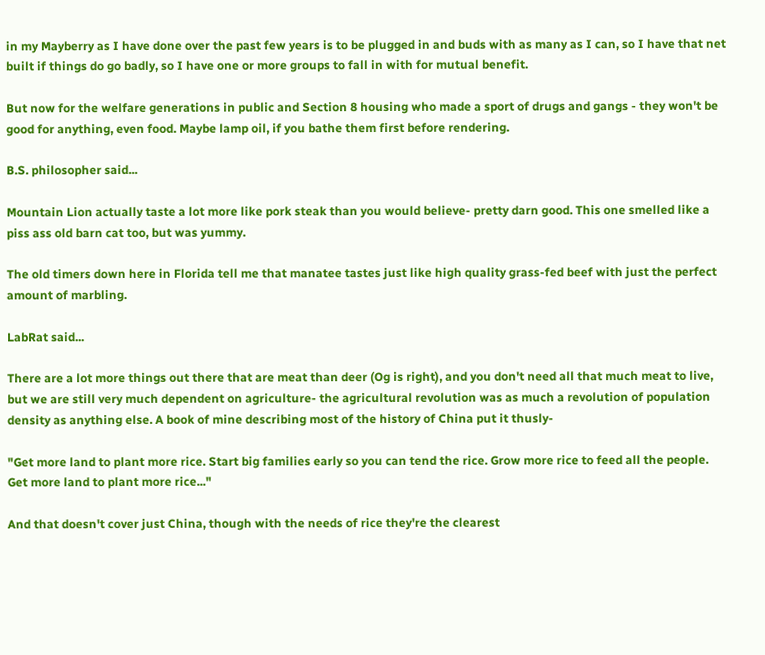in my Mayberry as I have done over the past few years is to be plugged in and buds with as many as I can, so I have that net built if things do go badly, so I have one or more groups to fall in with for mutual benefit.

But now for the welfare generations in public and Section 8 housing who made a sport of drugs and gangs - they won't be good for anything, even food. Maybe lamp oil, if you bathe them first before rendering.

B.S. philosopher said...

Mountain Lion actually taste a lot more like pork steak than you would believe- pretty darn good. This one smelled like a piss ass old barn cat too, but was yummy.

The old timers down here in Florida tell me that manatee tastes just like high quality grass-fed beef with just the perfect amount of marbling.

LabRat said...

There are a lot more things out there that are meat than deer (Og is right), and you don't need all that much meat to live, but we are still very much dependent on agriculture- the agricultural revolution was as much a revolution of population density as anything else. A book of mine describing most of the history of China put it thusly-

"Get more land to plant more rice. Start big families early so you can tend the rice. Grow more rice to feed all the people. Get more land to plant more rice..."

And that doesn't cover just China, though with the needs of rice they're the clearest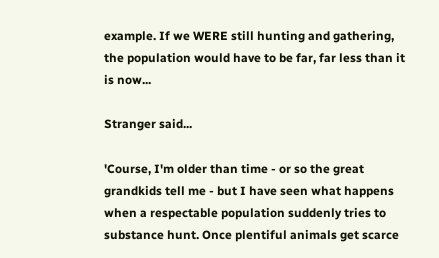example. If we WERE still hunting and gathering, the population would have to be far, far less than it is now...

Stranger said...

'Course, I'm older than time - or so the great grandkids tell me - but I have seen what happens when a respectable population suddenly tries to substance hunt. Once plentiful animals get scarce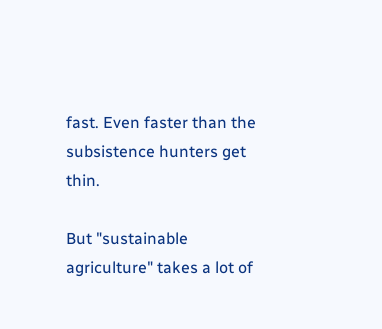fast. Even faster than the subsistence hunters get thin.

But "sustainable agriculture" takes a lot of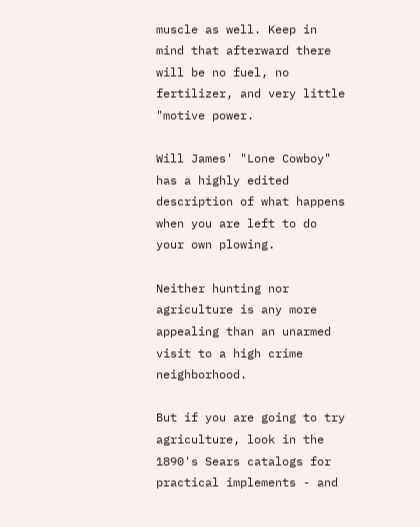muscle as well. Keep in mind that afterward there will be no fuel, no fertilizer, and very little "motive power.

Will James' "Lone Cowboy" has a highly edited description of what happens when you are left to do your own plowing.

Neither hunting nor agriculture is any more appealing than an unarmed visit to a high crime neighborhood.

But if you are going to try agriculture, look in the 1890's Sears catalogs for practical implements - and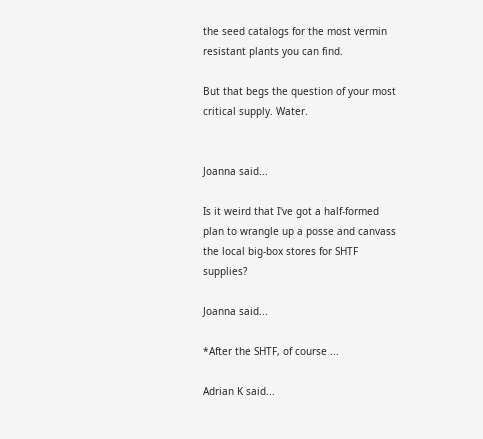the seed catalogs for the most vermin resistant plants you can find.

But that begs the question of your most critical supply. Water.


Joanna said...

Is it weird that I've got a half-formed plan to wrangle up a posse and canvass the local big-box stores for SHTF supplies?

Joanna said...

*After the SHTF, of course ...

Adrian K said...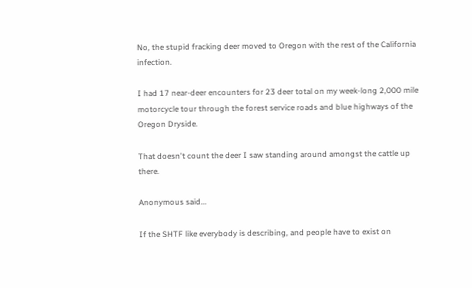No, the stupid fracking deer moved to Oregon with the rest of the California infection.

I had 17 near-deer encounters for 23 deer total on my week-long 2,000 mile motorcycle tour through the forest service roads and blue highways of the Oregon Dryside.

That doesn't count the deer I saw standing around amongst the cattle up there.

Anonymous said...

If the SHTF like everybody is describing, and people have to exist on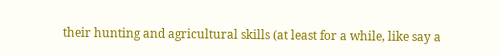their hunting and agricultural skills (at least for a while, like say a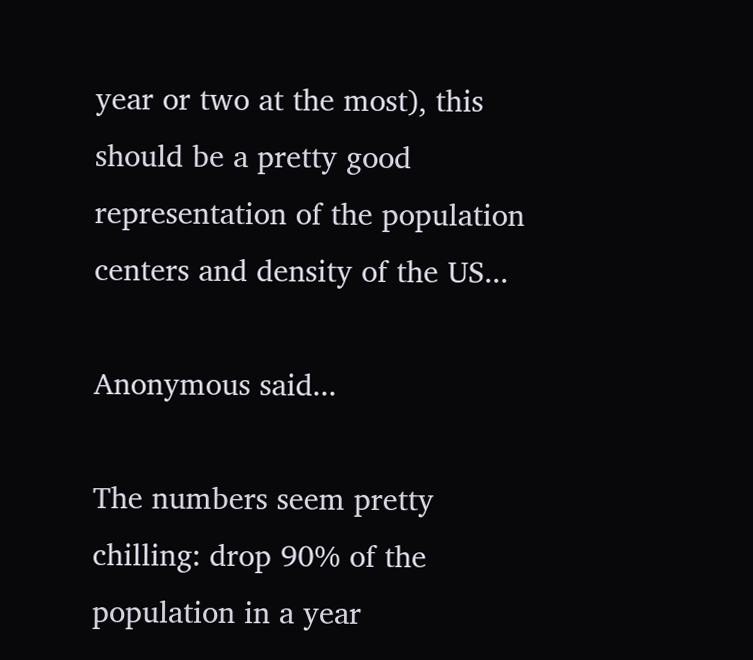year or two at the most), this should be a pretty good representation of the population centers and density of the US...

Anonymous said...

The numbers seem pretty chilling: drop 90% of the population in a year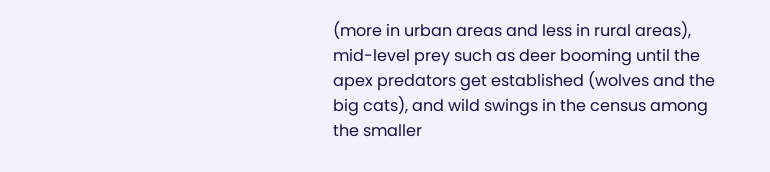(more in urban areas and less in rural areas), mid-level prey such as deer booming until the apex predators get established (wolves and the big cats), and wild swings in the census among the smaller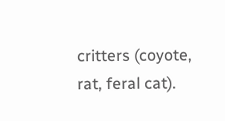critters (coyote, rat, feral cat).